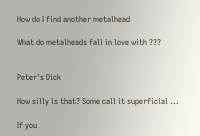How do I find another metalhead

What do metalheads fall in love with ???


Peter's Dick

How silly is that? Some call it superficial ...

If you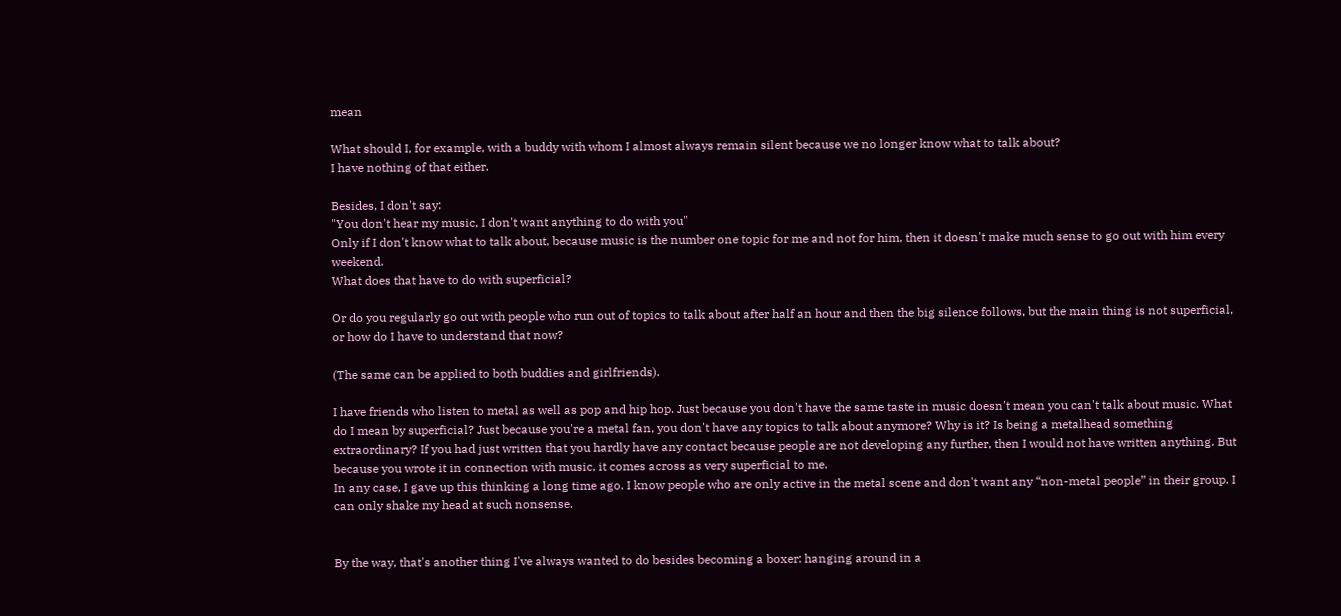mean

What should I, for example, with a buddy with whom I almost always remain silent because we no longer know what to talk about?
I have nothing of that either.

Besides, I don't say:
"You don't hear my music, I don't want anything to do with you"
Only if I don't know what to talk about, because music is the number one topic for me and not for him, then it doesn't make much sense to go out with him every weekend.
What does that have to do with superficial?

Or do you regularly go out with people who run out of topics to talk about after half an hour and then the big silence follows, but the main thing is not superficial, or how do I have to understand that now?

(The same can be applied to both buddies and girlfriends).

I have friends who listen to metal as well as pop and hip hop. Just because you don't have the same taste in music doesn't mean you can't talk about music. What do I mean by superficial? Just because you're a metal fan, you don't have any topics to talk about anymore? Why is it? Is being a metalhead something extraordinary? If you had just written that you hardly have any contact because people are not developing any further, then I would not have written anything. But because you wrote it in connection with music, it comes across as very superficial to me.
In any case, I gave up this thinking a long time ago. I know people who are only active in the metal scene and don't want any “non-metal people” in their group. I can only shake my head at such nonsense.


By the way, that's another thing I've always wanted to do besides becoming a boxer: hanging around in a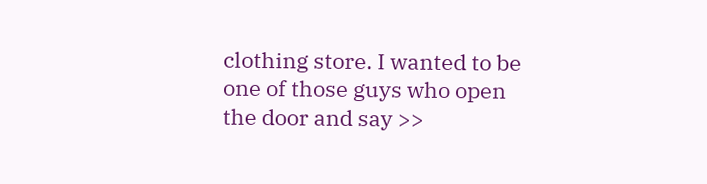clothing store. I wanted to be one of those guys who open the door and say >>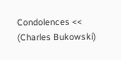Condolences << (Charles Bukowski)